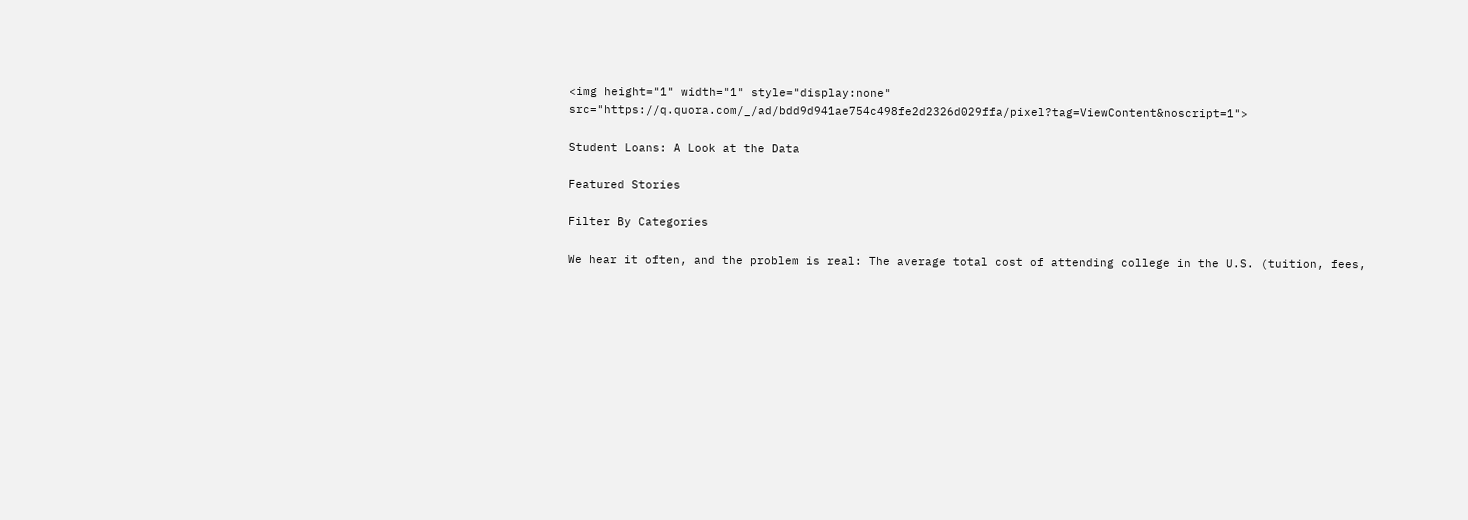<img height="1" width="1" style="display:none" src="https://q.quora.com/_/ad/bdd9d941ae754c498fe2d2326d029ffa/pixel?tag=ViewContent&noscript=1">

Student Loans: A Look at the Data

Featured Stories

Filter By Categories

We hear it often, and the problem is real: The average total cost of attending college in the U.S. (tuition, fees,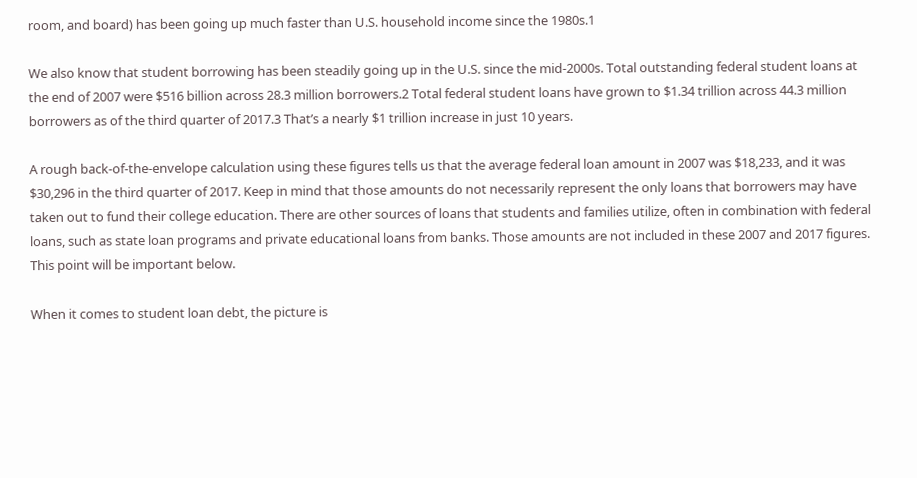room, and board) has been going up much faster than U.S. household income since the 1980s.1

We also know that student borrowing has been steadily going up in the U.S. since the mid-2000s. Total outstanding federal student loans at the end of 2007 were $516 billion across 28.3 million borrowers.2 Total federal student loans have grown to $1.34 trillion across 44.3 million borrowers as of the third quarter of 2017.3 That’s a nearly $1 trillion increase in just 10 years.

A rough back-of-the-envelope calculation using these figures tells us that the average federal loan amount in 2007 was $18,233, and it was $30,296 in the third quarter of 2017. Keep in mind that those amounts do not necessarily represent the only loans that borrowers may have taken out to fund their college education. There are other sources of loans that students and families utilize, often in combination with federal loans, such as state loan programs and private educational loans from banks. Those amounts are not included in these 2007 and 2017 figures. This point will be important below.

When it comes to student loan debt, the picture is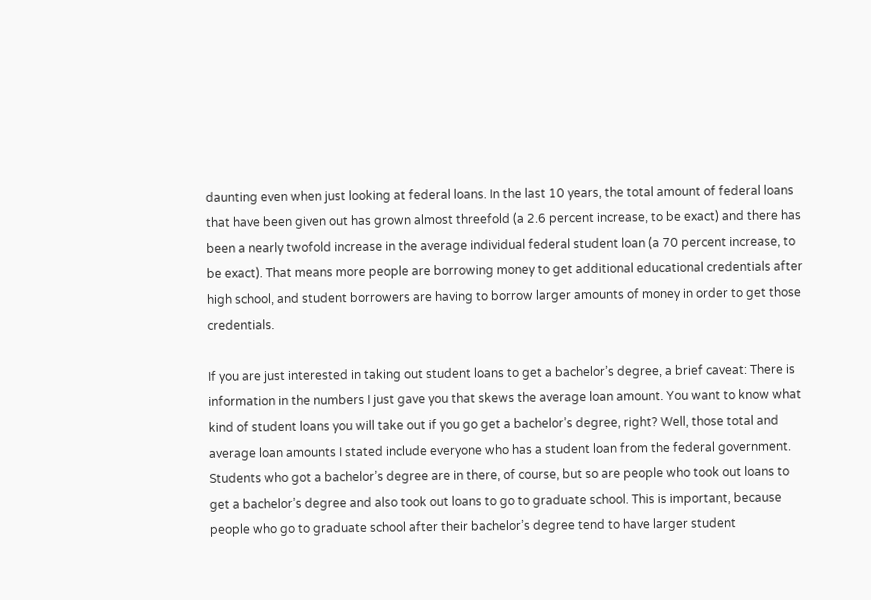daunting even when just looking at federal loans. In the last 10 years, the total amount of federal loans that have been given out has grown almost threefold (a 2.6 percent increase, to be exact) and there has been a nearly twofold increase in the average individual federal student loan (a 70 percent increase, to be exact). That means more people are borrowing money to get additional educational credentials after high school, and student borrowers are having to borrow larger amounts of money in order to get those credentials.

If you are just interested in taking out student loans to get a bachelor’s degree, a brief caveat: There is information in the numbers I just gave you that skews the average loan amount. You want to know what kind of student loans you will take out if you go get a bachelor’s degree, right? Well, those total and average loan amounts I stated include everyone who has a student loan from the federal government. Students who got a bachelor’s degree are in there, of course, but so are people who took out loans to get a bachelor’s degree and also took out loans to go to graduate school. This is important, because people who go to graduate school after their bachelor’s degree tend to have larger student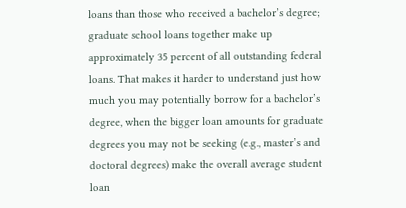loans than those who received a bachelor’s degree; graduate school loans together make up approximately 35 percent of all outstanding federal loans. That makes it harder to understand just how much you may potentially borrow for a bachelor’s degree, when the bigger loan amounts for graduate degrees you may not be seeking (e.g., master’s and doctoral degrees) make the overall average student loan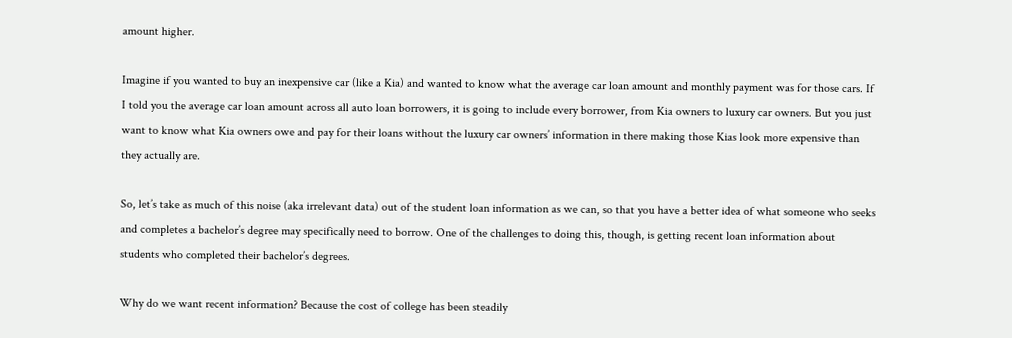amount higher.

Imagine if you wanted to buy an inexpensive car (like a Kia) and wanted to know what the average car loan amount and monthly payment was for those cars. If I told you the average car loan amount across all auto loan borrowers, it is going to include every borrower, from Kia owners to luxury car owners. But you just want to know what Kia owners owe and pay for their loans without the luxury car owners’ information in there making those Kias look more expensive than they actually are.

So, let’s take as much of this noise (aka irrelevant data) out of the student loan information as we can, so that you have a better idea of what someone who seeks and completes a bachelor’s degree may specifically need to borrow. One of the challenges to doing this, though, is getting recent loan information about students who completed their bachelor’s degrees.

Why do we want recent information? Because the cost of college has been steadily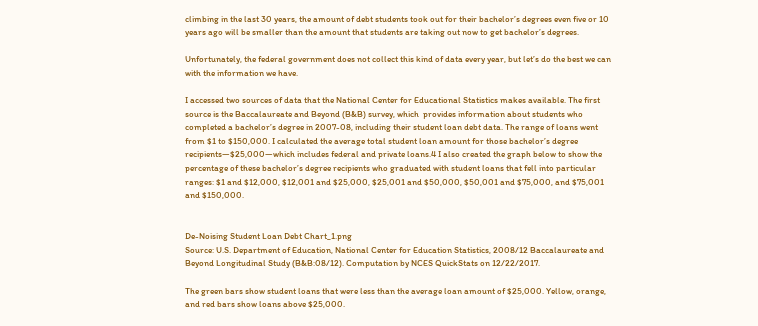climbing in the last 30 years, the amount of debt students took out for their bachelor’s degrees even five or 10 years ago will be smaller than the amount that students are taking out now to get bachelor’s degrees.

Unfortunately, the federal government does not collect this kind of data every year, but let’s do the best we can with the information we have.

I accessed two sources of data that the National Center for Educational Statistics makes available. The first source is the Baccalaureate and Beyond (B&B) survey, which  provides information about students who completed a bachelor’s degree in 2007-08, including their student loan debt data. The range of loans went from $1 to $150,000. I calculated the average total student loan amount for those bachelor’s degree recipients—$25,000—which includes federal and private loans.4 I also created the graph below to show the percentage of these bachelor’s degree recipients who graduated with student loans that fell into particular ranges: $1 and $12,000, $12,001 and $25,000, $25,001 and $50,000, $50,001 and $75,000, and $75,001 and $150,000.


De-Noising Student Loan Debt Chart_1.png
Source: U.S. Department of Education, National Center for Education Statistics, 2008/12 Baccalaureate and Beyond Longitudinal Study (B&B:08/12). Computation by NCES QuickStats on 12/22/2017.

The green bars show student loans that were less than the average loan amount of $25,000. Yellow, orange, and red bars show loans above $25,000.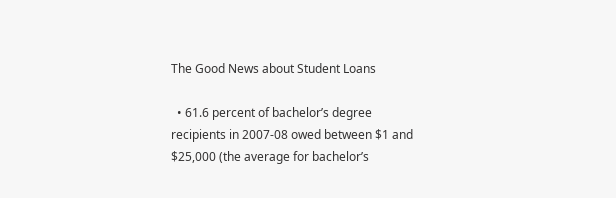The Good News about Student Loans

  • 61.6 percent of bachelor’s degree recipients in 2007-08 owed between $1 and $25,000 (the average for bachelor’s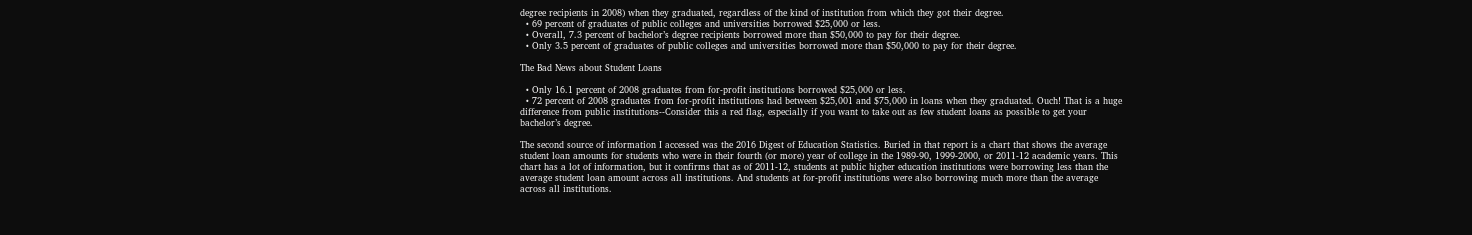degree recipients in 2008) when they graduated, regardless of the kind of institution from which they got their degree.
  • 69 percent of graduates of public colleges and universities borrowed $25,000 or less.
  • Overall, 7.3 percent of bachelor’s degree recipients borrowed more than $50,000 to pay for their degree.
  • Only 3.5 percent of graduates of public colleges and universities borrowed more than $50,000 to pay for their degree.

The Bad News about Student Loans

  • Only 16.1 percent of 2008 graduates from for-profit institutions borrowed $25,000 or less.
  • 72 percent of 2008 graduates from for-profit institutions had between $25,001 and $75,000 in loans when they graduated. Ouch! That is a huge difference from public institutions--Consider this a red flag, especially if you want to take out as few student loans as possible to get your bachelor’s degree.

The second source of information I accessed was the 2016 Digest of Education Statistics. Buried in that report is a chart that shows the average student loan amounts for students who were in their fourth (or more) year of college in the 1989-90, 1999-2000, or 2011-12 academic years. This chart has a lot of information, but it confirms that as of 2011-12, students at public higher education institutions were borrowing less than the average student loan amount across all institutions. And students at for-profit institutions were also borrowing much more than the average across all institutions.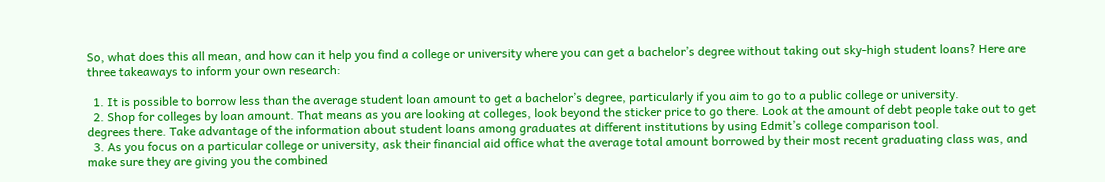So, what does this all mean, and how can it help you find a college or university where you can get a bachelor’s degree without taking out sky-high student loans? Here are three takeaways to inform your own research:

  1. It is possible to borrow less than the average student loan amount to get a bachelor’s degree, particularly if you aim to go to a public college or university.
  2. Shop for colleges by loan amount. That means as you are looking at colleges, look beyond the sticker price to go there. Look at the amount of debt people take out to get degrees there. Take advantage of the information about student loans among graduates at different institutions by using Edmit’s college comparison tool.
  3. As you focus on a particular college or university, ask their financial aid office what the average total amount borrowed by their most recent graduating class was, and make sure they are giving you the combined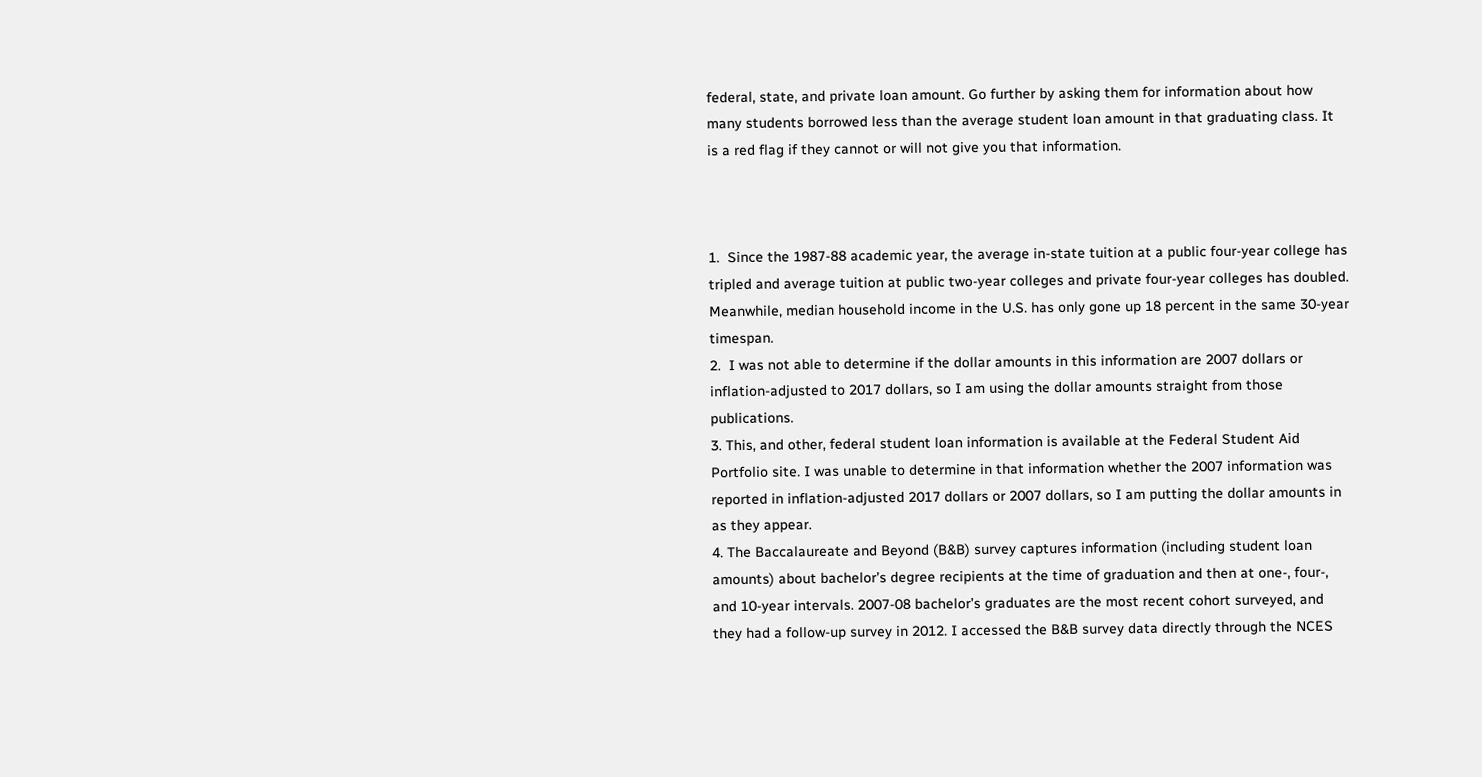federal, state, and private loan amount. Go further by asking them for information about how many students borrowed less than the average student loan amount in that graduating class. It is a red flag if they cannot or will not give you that information.



1.  Since the 1987-88 academic year, the average in-state tuition at a public four-year college has tripled and average tuition at public two-year colleges and private four-year colleges has doubled. Meanwhile, median household income in the U.S. has only gone up 18 percent in the same 30-year timespan.
2.  I was not able to determine if the dollar amounts in this information are 2007 dollars or inflation-adjusted to 2017 dollars, so I am using the dollar amounts straight from those publications.
3. This, and other, federal student loan information is available at the Federal Student Aid Portfolio site. I was unable to determine in that information whether the 2007 information was reported in inflation-adjusted 2017 dollars or 2007 dollars, so I am putting the dollar amounts in as they appear.
4. The Baccalaureate and Beyond (B&B) survey captures information (including student loan amounts) about bachelor’s degree recipients at the time of graduation and then at one-, four-, and 10-year intervals. 2007-08 bachelor’s graduates are the most recent cohort surveyed, and they had a follow-up survey in 2012. I accessed the B&B survey data directly through the NCES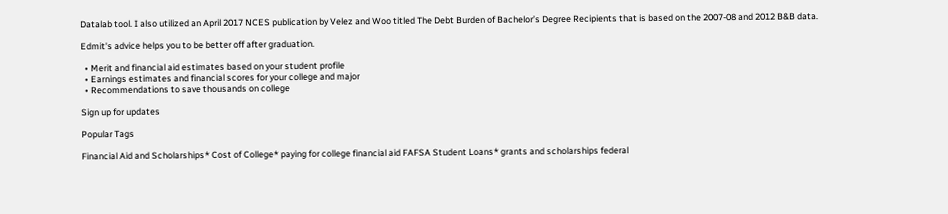Datalab tool. I also utilized an April 2017 NCES publication by Velez and Woo titled The Debt Burden of Bachelor’s Degree Recipients that is based on the 2007-08 and 2012 B&B data.

Edmit's advice helps you to be better off after graduation.

  • Merit and financial aid estimates based on your student profile
  • Earnings estimates and financial scores for your college and major
  • Recommendations to save thousands on college

Sign up for updates

Popular Tags

Financial Aid and Scholarships* Cost of College* paying for college financial aid FAFSA Student Loans* grants and scholarships federal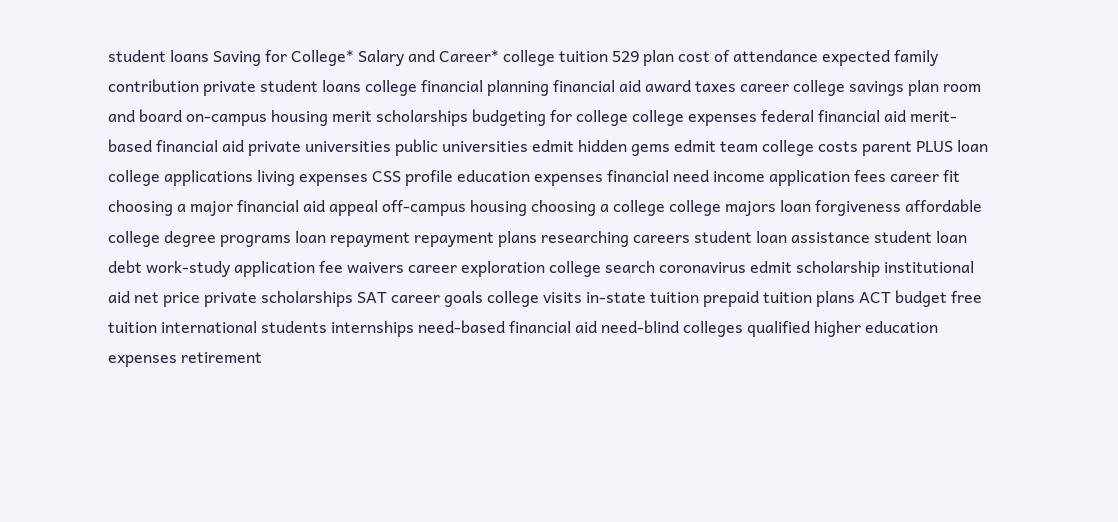student loans Saving for College* Salary and Career* college tuition 529 plan cost of attendance expected family contribution private student loans college financial planning financial aid award taxes career college savings plan room and board on-campus housing merit scholarships budgeting for college college expenses federal financial aid merit-based financial aid private universities public universities edmit hidden gems edmit team college costs parent PLUS loan college applications living expenses CSS profile education expenses financial need income application fees career fit choosing a major financial aid appeal off-campus housing choosing a college college majors loan forgiveness affordable college degree programs loan repayment repayment plans researching careers student loan assistance student loan debt work-study application fee waivers career exploration college search coronavirus edmit scholarship institutional aid net price private scholarships SAT career goals college visits in-state tuition prepaid tuition plans ACT budget free tuition international students internships need-based financial aid need-blind colleges qualified higher education expenses retirement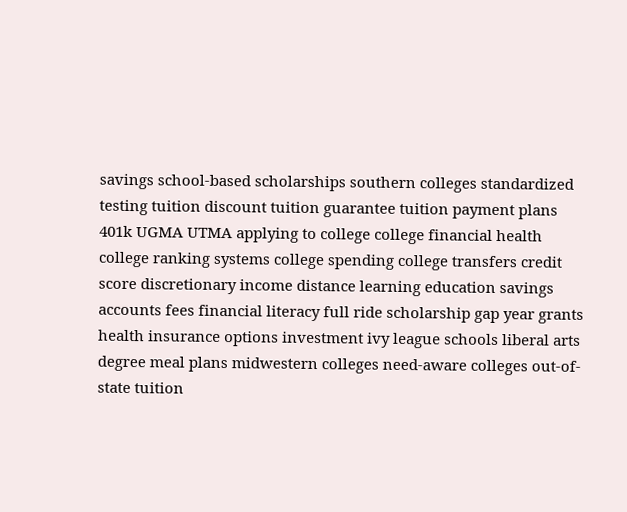savings school-based scholarships southern colleges standardized testing tuition discount tuition guarantee tuition payment plans 401k UGMA UTMA applying to college college financial health college ranking systems college spending college transfers credit score discretionary income distance learning education savings accounts fees financial literacy full ride scholarship gap year grants health insurance options investment ivy league schools liberal arts degree meal plans midwestern colleges need-aware colleges out-of-state tuition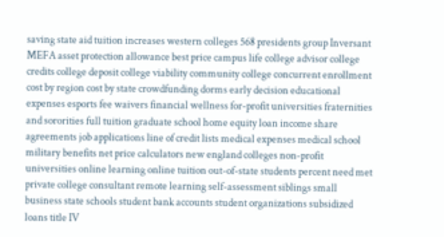saving state aid tuition increases western colleges 568 presidents group Inversant MEFA asset protection allowance best price campus life college advisor college credits college deposit college viability community college concurrent enrollment cost by region cost by state crowdfunding dorms early decision educational expenses esports fee waivers financial wellness for-profit universities fraternities and sororities full tuition graduate school home equity loan income share agreements job applications line of credit lists medical expenses medical school military benefits net price calculators new england colleges non-profit universities online learning online tuition out-of-state students percent need met private college consultant remote learning self-assessment siblings small business state schools student bank accounts student organizations subsidized loans title IV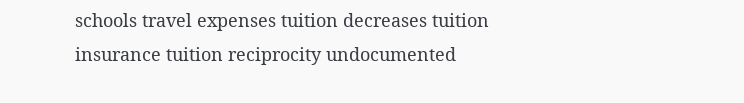schools travel expenses tuition decreases tuition insurance tuition reciprocity undocumented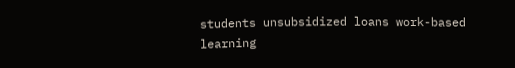students unsubsidized loans work-based learning